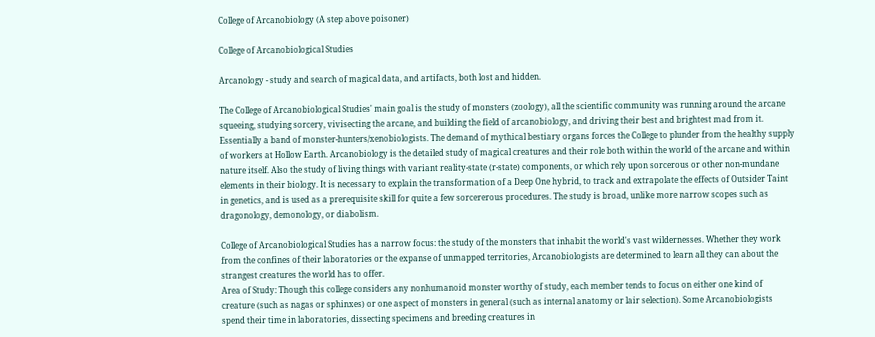College of Arcanobiology (A step above poisoner)

College of Arcanobiological Studies

Arcanology - study and search of magical data, and artifacts, both lost and hidden.

The College of Arcanobiological Studies' main goal is the study of monsters (zoology), all the scientific community was running around the arcane squeeing, studying sorcery, vivisecting the arcane, and building the field of arcanobiology, and driving their best and brightest mad from it. Essentially a band of monster-hunters/xenobiologists. The demand of mythical bestiary organs forces the College to plunder from the healthy supply of workers at Hollow Earth. Arcanobiology is the detailed study of magical creatures and their role both within the world of the arcane and within nature itself. Also the study of living things with variant reality-state (r-state) components, or which rely upon sorcerous or other non-mundane elements in their biology. It is necessary to explain the transformation of a Deep One hybrid, to track and extrapolate the effects of Outsider Taint in genetics, and is used as a prerequisite skill for quite a few sorcererous procedures. The study is broad, unlike more narrow scopes such as dragonology, demonology, or diabolism.

College of Arcanobiological Studies has a narrow focus: the study of the monsters that inhabit the world's vast wildernesses. Whether they work from the confines of their laboratories or the expanse of unmapped territories, Arcanobiologists are determined to learn all they can about the strangest creatures the world has to offer.
Area of Study: Though this college considers any nonhumanoid monster worthy of study, each member tends to focus on either one kind of creature (such as nagas or sphinxes) or one aspect of monsters in general (such as internal anatomy or lair selection). Some Arcanobiologists spend their time in laboratories, dissecting specimens and breeding creatures in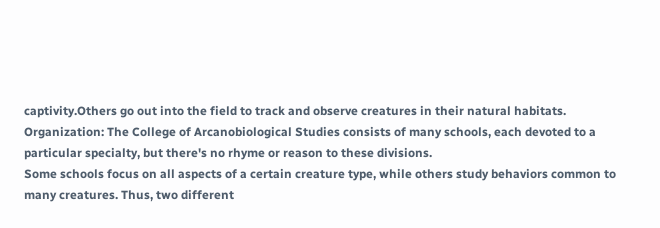captivity.Others go out into the field to track and observe creatures in their natural habitats.
Organization: The College of Arcanobiological Studies consists of many schools, each devoted to a particular specialty, but there's no rhyme or reason to these divisions.
Some schools focus on all aspects of a certain creature type, while others study behaviors common to many creatures. Thus, two different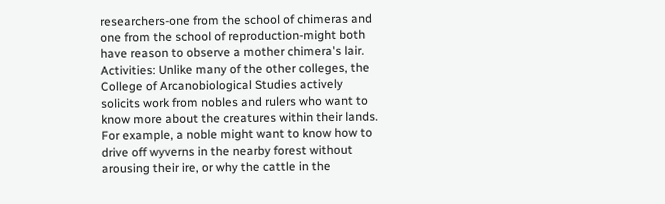researchers-one from the school of chimeras and one from the school of reproduction-might both have reason to observe a mother chimera's lair.
Activities: Unlike many of the other colleges, the College of Arcanobiological Studies actively solicits work from nobles and rulers who want to know more about the creatures within their lands.
For example, a noble might want to know how to drive off wyverns in the nearby forest without arousing their ire, or why the cattle in the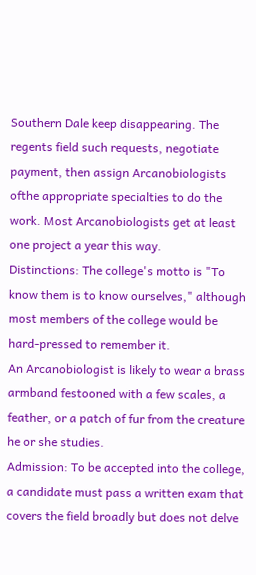Southern Dale keep disappearing. The regents field such requests, negotiate payment, then assign Arcanobiologists ofthe appropriate specialties to do the work. Most Arcanobiologists get at least one project a year this way.
Distinctions: The college's motto is "To know them is to know ourselves," although most members of the college would be hard-pressed to remember it.
An Arcanobiologist is likely to wear a brass armband festooned with a few scales, a feather, or a patch of fur from the creature he or she studies.
Admission: To be accepted into the college, a candidate must pass a written exam that covers the field broadly but does not delve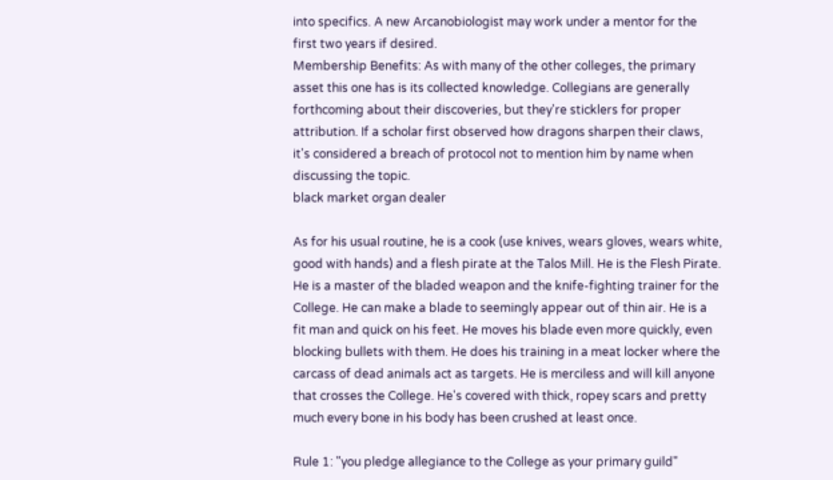into specifics. A new Arcanobiologist may work under a mentor for the first two years if desired.
Membership Benefits: As with many of the other colleges, the primary asset this one has is its collected knowledge. Collegians are generally forthcoming about their discoveries, but they're sticklers for proper attribution. If a scholar first observed how dragons sharpen their claws, it's considered a breach of protocol not to mention him by name when discussing the topic.
black market organ dealer

As for his usual routine, he is a cook (use knives, wears gloves, wears white, good with hands) and a flesh pirate at the Talos Mill. He is the Flesh Pirate. He is a master of the bladed weapon and the knife-fighting trainer for the College. He can make a blade to seemingly appear out of thin air. He is a fit man and quick on his feet. He moves his blade even more quickly, even blocking bullets with them. He does his training in a meat locker where the carcass of dead animals act as targets. He is merciless and will kill anyone that crosses the College. He's covered with thick, ropey scars and pretty much every bone in his body has been crushed at least once.

Rule 1: "you pledge allegiance to the College as your primary guild"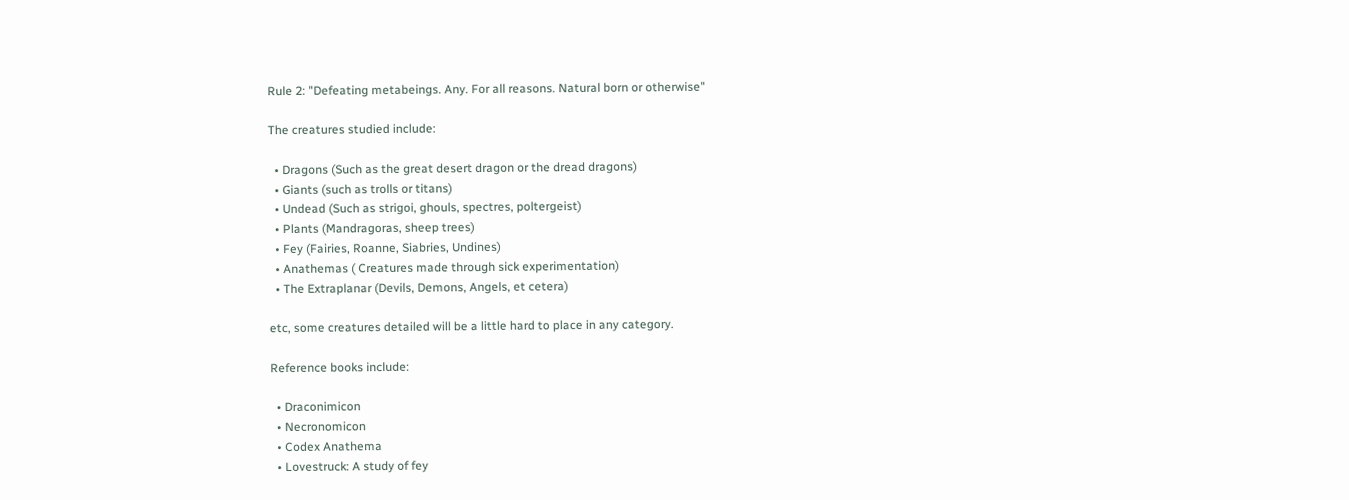Rule 2: "Defeating metabeings. Any. For all reasons. Natural born or otherwise"

The creatures studied include:

  • Dragons (Such as the great desert dragon or the dread dragons)
  • Giants (such as trolls or titans)
  • Undead (Such as strigoi, ghouls, spectres, poltergeist)
  • Plants (Mandragoras, sheep trees)
  • Fey (Fairies, Roanne, Siabries, Undines)
  • Anathemas ( Creatures made through sick experimentation)
  • The Extraplanar (Devils, Demons, Angels, et cetera)

etc, some creatures detailed will be a little hard to place in any category.

Reference books include:

  • Draconimicon
  • Necronomicon
  • Codex Anathema
  • Lovestruck: A study of fey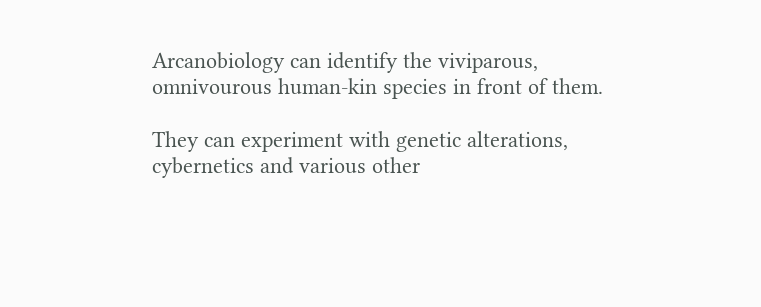Arcanobiology can identify the viviparous, omnivourous human-kin species in front of them.

They can experiment with genetic alterations, cybernetics and various other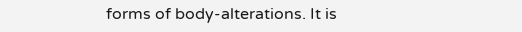forms of body-alterations. It is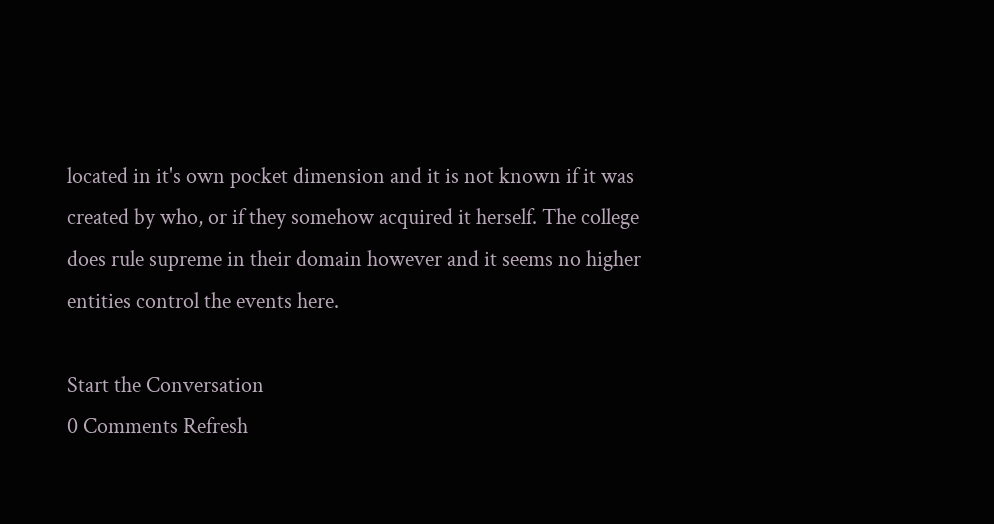located in it's own pocket dimension and it is not known if it was created by who, or if they somehow acquired it herself. The college does rule supreme in their domain however and it seems no higher entities control the events here.

Start the Conversation
0 Comments Refresh